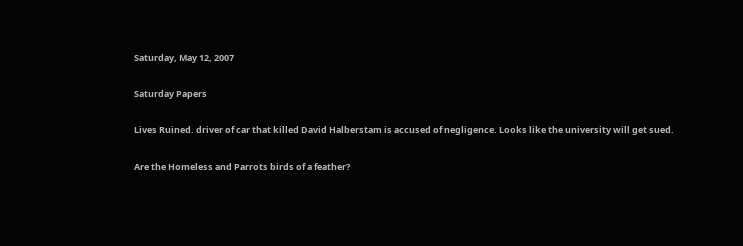Saturday, May 12, 2007

Saturday Papers

Lives Ruined. driver of car that killed David Halberstam is accused of negligence. Looks like the university will get sued.

Are the Homeless and Parrots birds of a feather?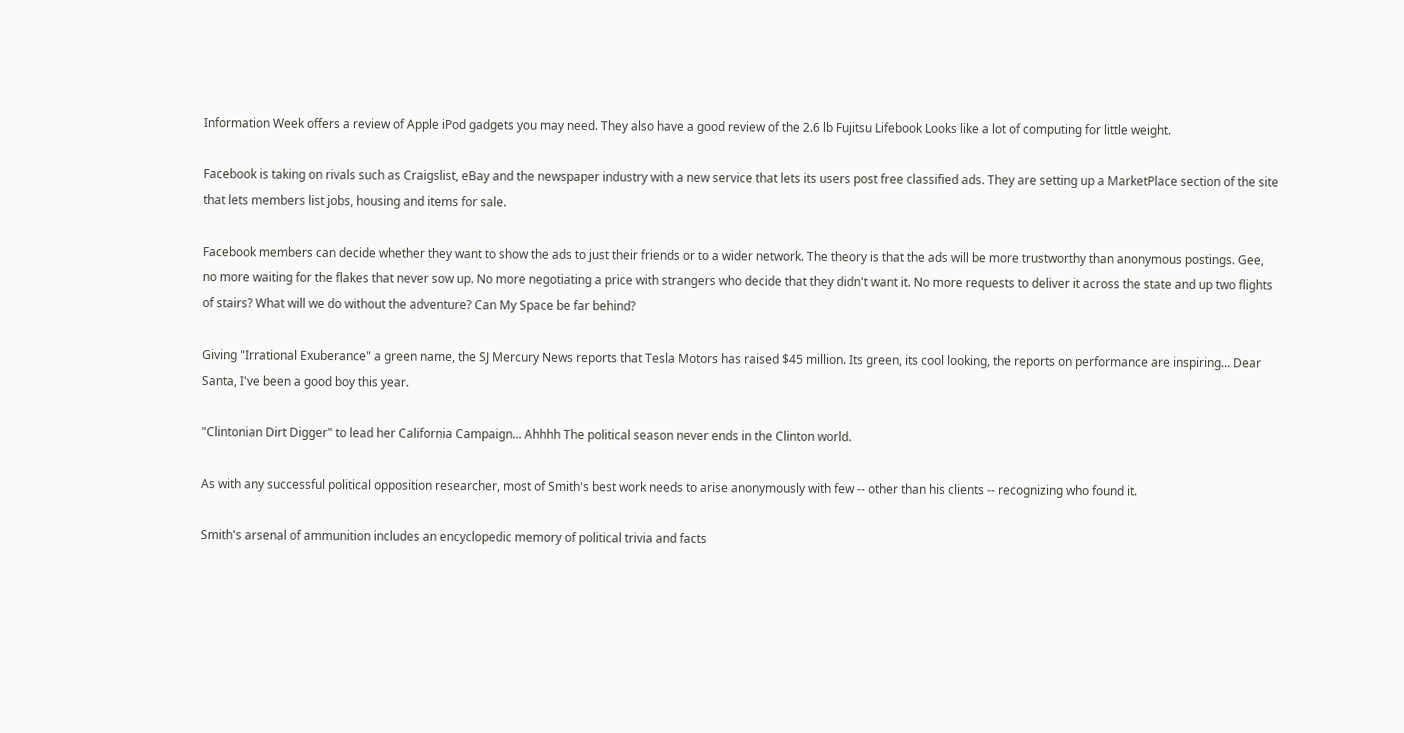Information Week offers a review of Apple iPod gadgets you may need. They also have a good review of the 2.6 lb Fujitsu Lifebook Looks like a lot of computing for little weight.

Facebook is taking on rivals such as Craigslist, eBay and the newspaper industry with a new service that lets its users post free classified ads. They are setting up a MarketPlace section of the site that lets members list jobs, housing and items for sale.

Facebook members can decide whether they want to show the ads to just their friends or to a wider network. The theory is that the ads will be more trustworthy than anonymous postings. Gee, no more waiting for the flakes that never sow up. No more negotiating a price with strangers who decide that they didn't want it. No more requests to deliver it across the state and up two flights of stairs? What will we do without the adventure? Can My Space be far behind?

Giving "Irrational Exuberance" a green name, the SJ Mercury News reports that Tesla Motors has raised $45 million. Its green, its cool looking, the reports on performance are inspiring... Dear Santa, I've been a good boy this year.

"Clintonian Dirt Digger" to lead her California Campaign... Ahhhh The political season never ends in the Clinton world.

As with any successful political opposition researcher, most of Smith's best work needs to arise anonymously with few -- other than his clients -- recognizing who found it.

Smith's arsenal of ammunition includes an encyclopedic memory of political trivia and facts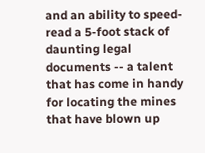and an ability to speed-read a 5-foot stack of daunting legal documents -- a talent that has come in handy for locating the mines that have blown up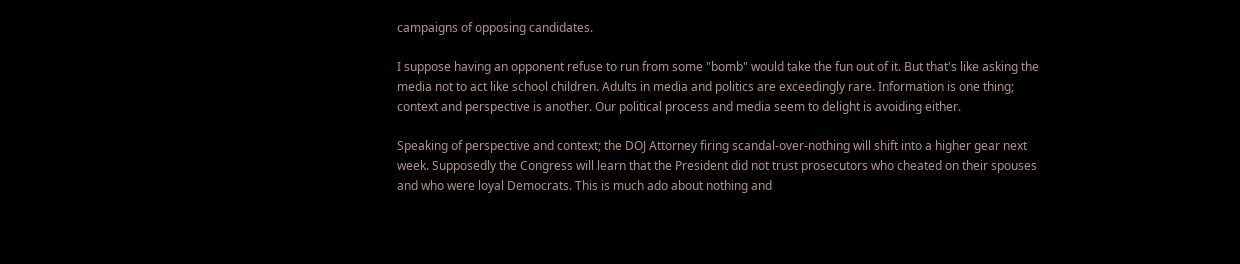campaigns of opposing candidates.

I suppose having an opponent refuse to run from some "bomb" would take the fun out of it. But that's like asking the media not to act like school children. Adults in media and politics are exceedingly rare. Information is one thing; context and perspective is another. Our political process and media seem to delight is avoiding either.

Speaking of perspective and context; the DOJ Attorney firing scandal-over-nothing will shift into a higher gear next week. Supposedly the Congress will learn that the President did not trust prosecutors who cheated on their spouses and who were loyal Democrats. This is much ado about nothing and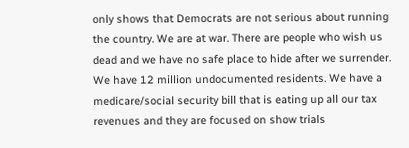only shows that Democrats are not serious about running the country. We are at war. There are people who wish us dead and we have no safe place to hide after we surrender. We have 12 million undocumented residents. We have a medicare/social security bill that is eating up all our tax revenues and they are focused on show trials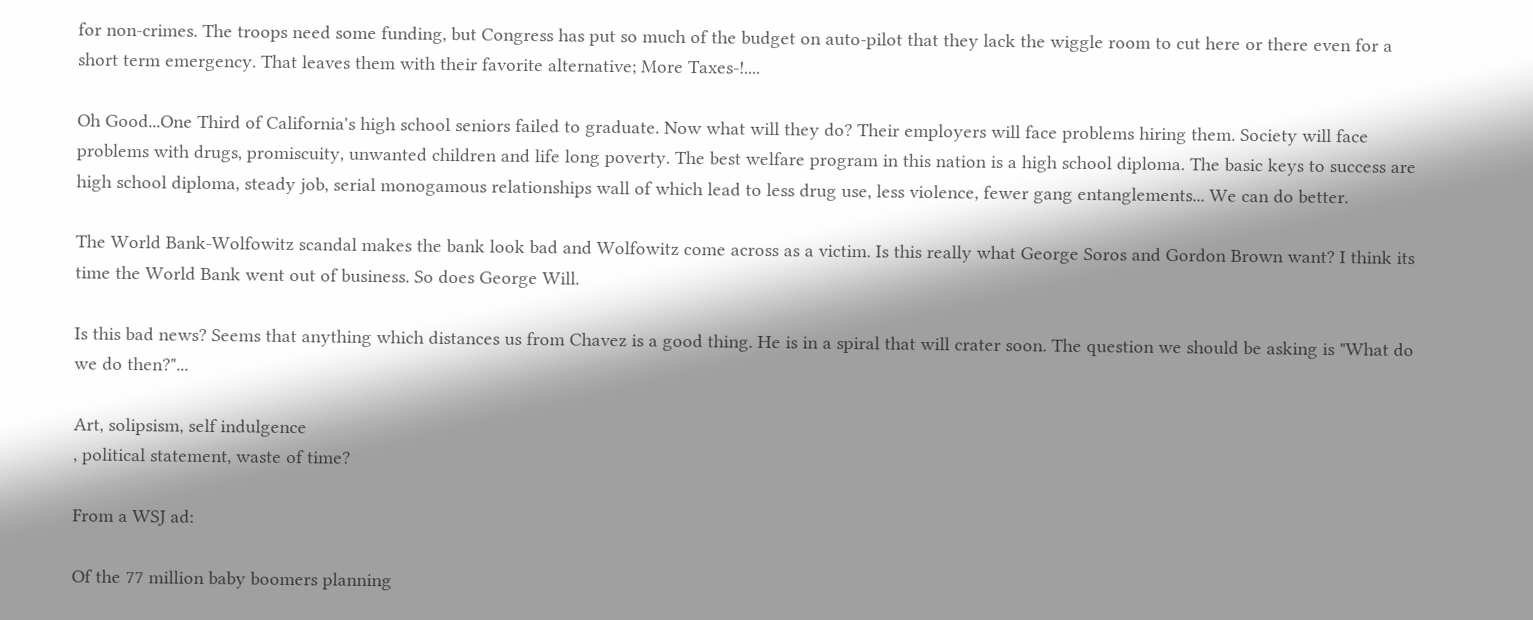for non-crimes. The troops need some funding, but Congress has put so much of the budget on auto-pilot that they lack the wiggle room to cut here or there even for a short term emergency. That leaves them with their favorite alternative; More Taxes-!....

Oh Good...One Third of California's high school seniors failed to graduate. Now what will they do? Their employers will face problems hiring them. Society will face problems with drugs, promiscuity, unwanted children and life long poverty. The best welfare program in this nation is a high school diploma. The basic keys to success are high school diploma, steady job, serial monogamous relationships wall of which lead to less drug use, less violence, fewer gang entanglements... We can do better.

The World Bank-Wolfowitz scandal makes the bank look bad and Wolfowitz come across as a victim. Is this really what George Soros and Gordon Brown want? I think its time the World Bank went out of business. So does George Will.

Is this bad news? Seems that anything which distances us from Chavez is a good thing. He is in a spiral that will crater soon. The question we should be asking is "What do we do then?"...

Art, solipsism, self indulgence
, political statement, waste of time?

From a WSJ ad:

Of the 77 million baby boomers planning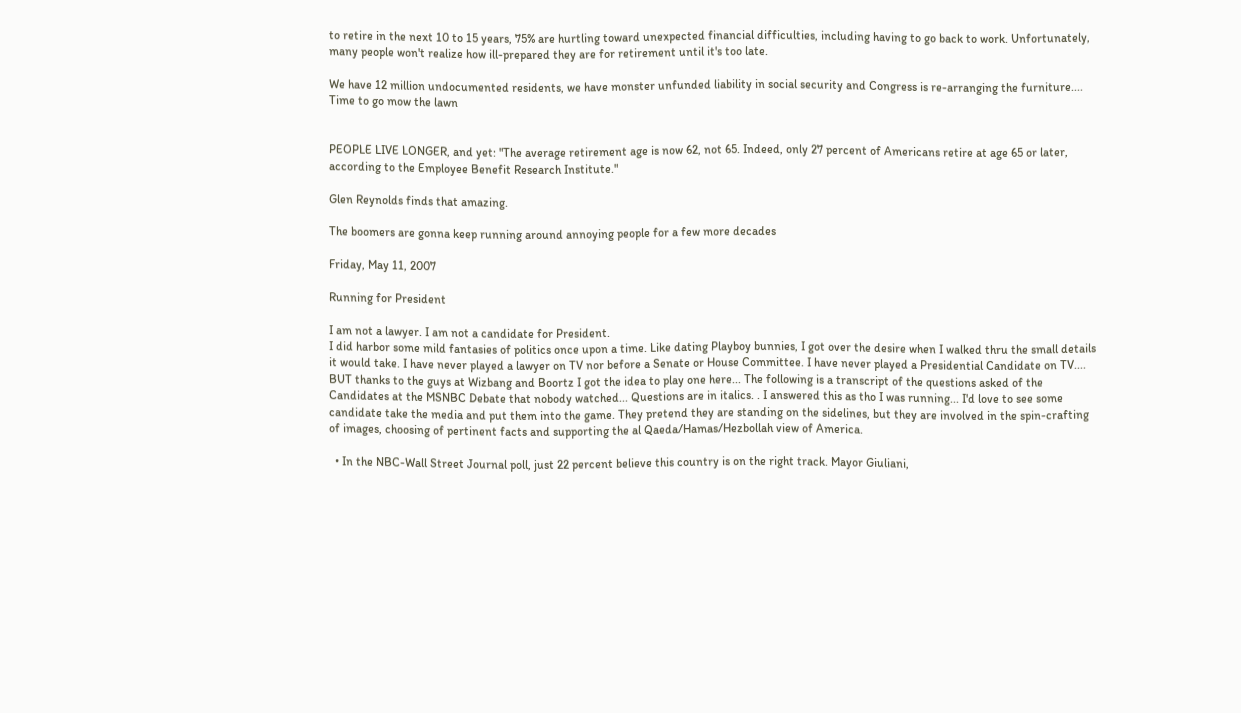to retire in the next 10 to 15 years, 75% are hurtling toward unexpected financial difficulties, including having to go back to work. Unfortunately, many people won't realize how ill-prepared they are for retirement until it's too late.

We have 12 million undocumented residents, we have monster unfunded liability in social security and Congress is re-arranging the furniture.... Time to go mow the lawn


PEOPLE LIVE LONGER, and yet: "The average retirement age is now 62, not 65. Indeed, only 27 percent of Americans retire at age 65 or later, according to the Employee Benefit Research Institute."

Glen Reynolds finds that amazing.

The boomers are gonna keep running around annoying people for a few more decades

Friday, May 11, 2007

Running for President

I am not a lawyer. I am not a candidate for President.
I did harbor some mild fantasies of politics once upon a time. Like dating Playboy bunnies, I got over the desire when I walked thru the small details it would take. I have never played a lawyer on TV nor before a Senate or House Committee. I have never played a Presidential Candidate on TV.... BUT thanks to the guys at Wizbang and Boortz I got the idea to play one here... The following is a transcript of the questions asked of the Candidates at the MSNBC Debate that nobody watched... Questions are in italics. . I answered this as tho I was running... I'd love to see some candidate take the media and put them into the game. They pretend they are standing on the sidelines, but they are involved in the spin-crafting of images, choosing of pertinent facts and supporting the al Qaeda/Hamas/Hezbollah view of America.

  • In the NBC-Wall Street Journal poll, just 22 percent believe this country is on the right track. Mayor Giuliani,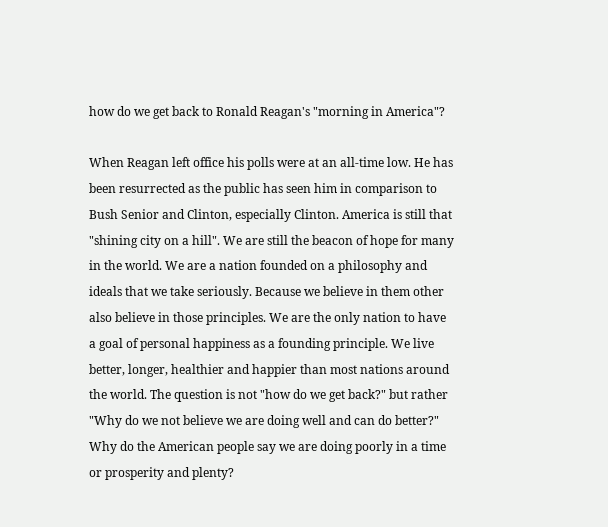how do we get back to Ronald Reagan's "morning in America"?

When Reagan left office his polls were at an all-time low. He has been resurrected as the public has seen him in comparison to Bush Senior and Clinton, especially Clinton. America is still that "shining city on a hill". We are still the beacon of hope for many in the world. We are a nation founded on a philosophy and ideals that we take seriously. Because we believe in them other also believe in those principles. We are the only nation to have a goal of personal happiness as a founding principle. We live better, longer, healthier and happier than most nations around the world. The question is not "how do we get back?" but rather "Why do we not believe we are doing well and can do better?" Why do the American people say we are doing poorly in a time or prosperity and plenty?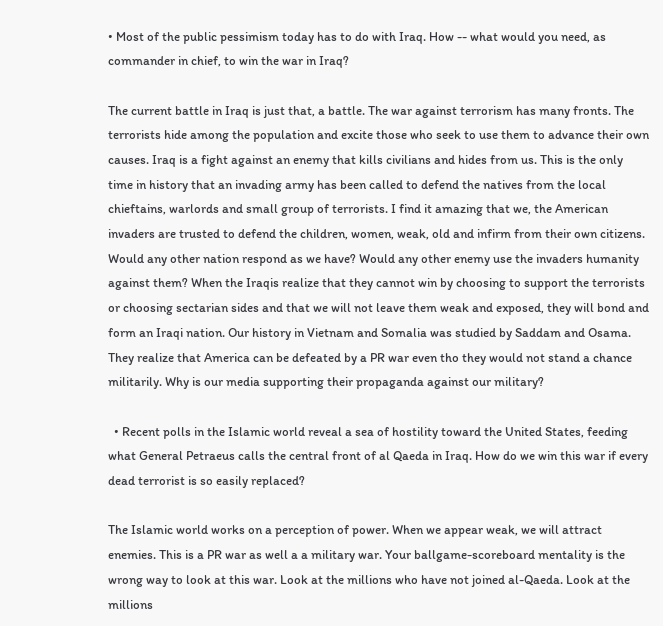• Most of the public pessimism today has to do with Iraq. How -- what would you need, as commander in chief, to win the war in Iraq?

The current battle in Iraq is just that, a battle. The war against terrorism has many fronts. The terrorists hide among the population and excite those who seek to use them to advance their own causes. Iraq is a fight against an enemy that kills civilians and hides from us. This is the only time in history that an invading army has been called to defend the natives from the local chieftains, warlords and small group of terrorists. I find it amazing that we, the American invaders are trusted to defend the children, women, weak, old and infirm from their own citizens. Would any other nation respond as we have? Would any other enemy use the invaders humanity against them? When the Iraqis realize that they cannot win by choosing to support the terrorists or choosing sectarian sides and that we will not leave them weak and exposed, they will bond and form an Iraqi nation. Our history in Vietnam and Somalia was studied by Saddam and Osama. They realize that America can be defeated by a PR war even tho they would not stand a chance militarily. Why is our media supporting their propaganda against our military?

  • Recent polls in the Islamic world reveal a sea of hostility toward the United States, feeding what General Petraeus calls the central front of al Qaeda in Iraq. How do we win this war if every dead terrorist is so easily replaced?

The Islamic world works on a perception of power. When we appear weak, we will attract enemies. This is a PR war as well a a military war. Your ballgame-scoreboard mentality is the wrong way to look at this war. Look at the millions who have not joined al-Qaeda. Look at the millions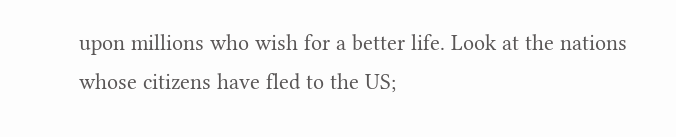upon millions who wish for a better life. Look at the nations whose citizens have fled to the US;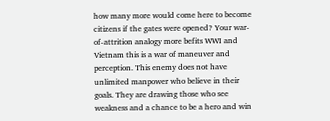how many more would come here to become citizens if the gates were opened? Your war-of-attrition analogy more befits WWI and Vietnam this is a war of maneuver and perception. This enemy does not have unlimited manpower who believe in their goals. They are drawing those who see weakness and a chance to be a hero and win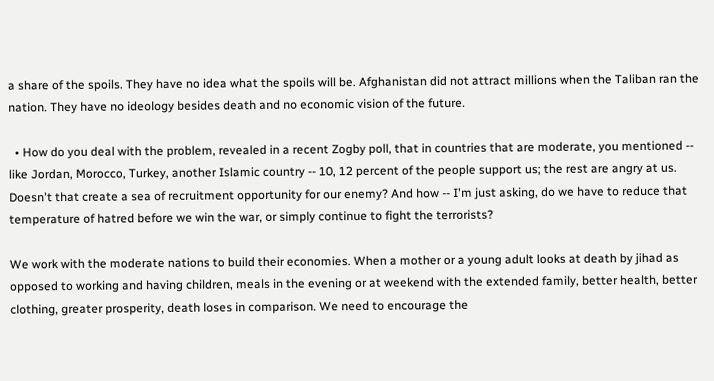a share of the spoils. They have no idea what the spoils will be. Afghanistan did not attract millions when the Taliban ran the nation. They have no ideology besides death and no economic vision of the future.

  • How do you deal with the problem, revealed in a recent Zogby poll, that in countries that are moderate, you mentioned -- like Jordan, Morocco, Turkey, another Islamic country -- 10, 12 percent of the people support us; the rest are angry at us. Doesn't that create a sea of recruitment opportunity for our enemy? And how -- I'm just asking, do we have to reduce that temperature of hatred before we win the war, or simply continue to fight the terrorists?

We work with the moderate nations to build their economies. When a mother or a young adult looks at death by jihad as opposed to working and having children, meals in the evening or at weekend with the extended family, better health, better clothing, greater prosperity, death loses in comparison. We need to encourage the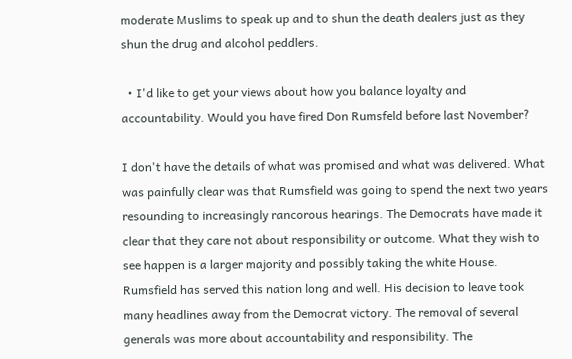moderate Muslims to speak up and to shun the death dealers just as they shun the drug and alcohol peddlers.

  • I'd like to get your views about how you balance loyalty and accountability. Would you have fired Don Rumsfeld before last November?

I don't have the details of what was promised and what was delivered. What was painfully clear was that Rumsfield was going to spend the next two years resounding to increasingly rancorous hearings. The Democrats have made it clear that they care not about responsibility or outcome. What they wish to see happen is a larger majority and possibly taking the white House. Rumsfield has served this nation long and well. His decision to leave took many headlines away from the Democrat victory. The removal of several generals was more about accountability and responsibility. The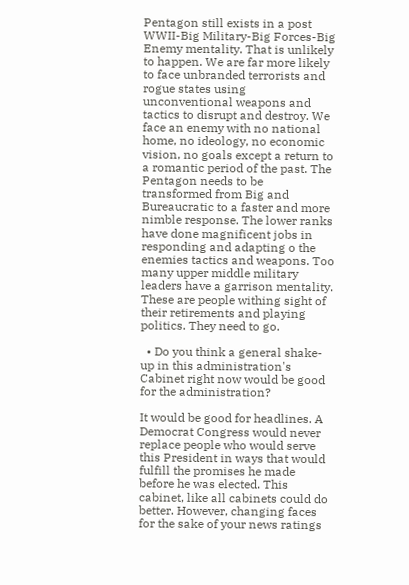Pentagon still exists in a post WWII-Big Military-Big Forces-Big Enemy mentality. That is unlikely to happen. We are far more likely to face unbranded terrorists and rogue states using unconventional weapons and tactics to disrupt and destroy. We face an enemy with no national home, no ideology, no economic vision, no goals except a return to a romantic period of the past. The Pentagon needs to be transformed from Big and Bureaucratic to a faster and more nimble response. The lower ranks have done magnificent jobs in responding and adapting o the enemies tactics and weapons. Too many upper middle military leaders have a garrison mentality. These are people withing sight of their retirements and playing politics. They need to go.

  • Do you think a general shake-up in this administration's Cabinet right now would be good for the administration?

It would be good for headlines. A Democrat Congress would never replace people who would serve this President in ways that would fulfill the promises he made before he was elected. This cabinet, like all cabinets could do better. However, changing faces for the sake of your news ratings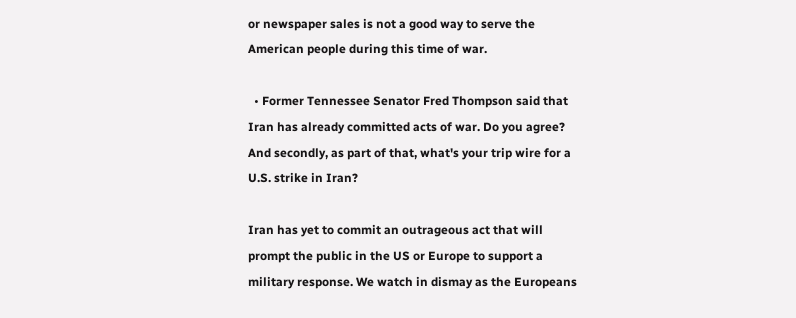or newspaper sales is not a good way to serve the American people during this time of war.

  • Former Tennessee Senator Fred Thompson said that Iran has already committed acts of war. Do you agree? And secondly, as part of that, what's your trip wire for a U.S. strike in Iran?

Iran has yet to commit an outrageous act that will prompt the public in the US or Europe to support a military response. We watch in dismay as the Europeans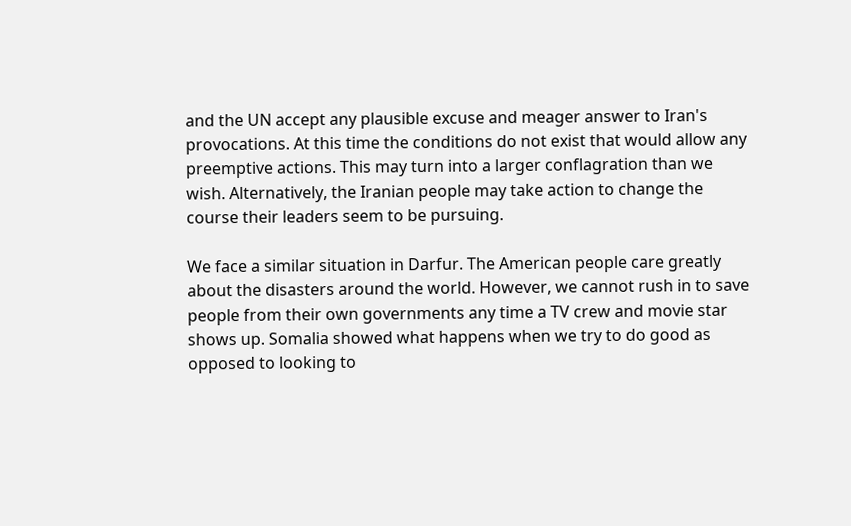and the UN accept any plausible excuse and meager answer to Iran's provocations. At this time the conditions do not exist that would allow any preemptive actions. This may turn into a larger conflagration than we wish. Alternatively, the Iranian people may take action to change the course their leaders seem to be pursuing.

We face a similar situation in Darfur. The American people care greatly about the disasters around the world. However, we cannot rush in to save people from their own governments any time a TV crew and movie star shows up. Somalia showed what happens when we try to do good as opposed to looking to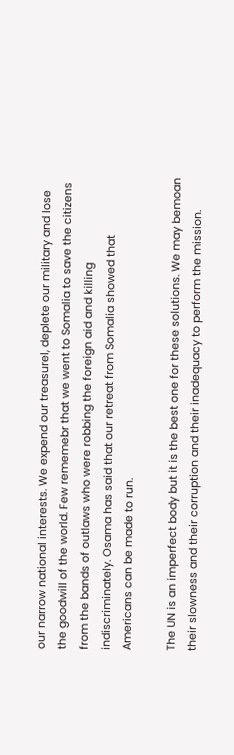our narrow national interests. We expend our treasurel, deplete our military and lose the goodwill of the world. Few rememebr that we went to Somalia to save the citizens from the bands of outlaws who were robbing the foreign aid and killing indiscriminately. Osama has said that our retreat from Somalia showed that Americans can be made to run.

The UN is an imperfect body but it is the best one for these solutions. We may bemoan their slowness and their corruption and their inadequacy to perform the mission.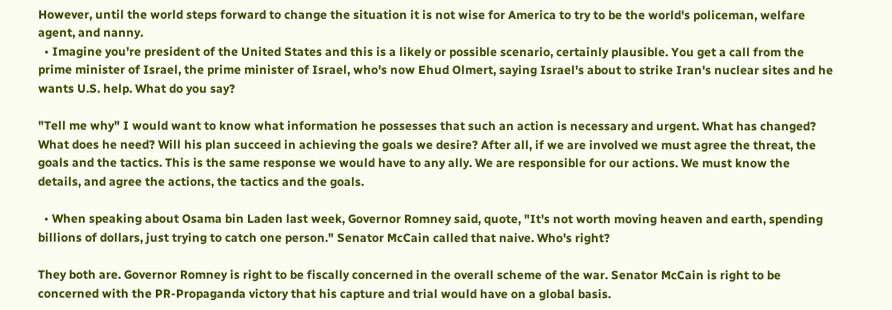However, until the world steps forward to change the situation it is not wise for America to try to be the world's policeman, welfare agent, and nanny.
  • Imagine you're president of the United States and this is a likely or possible scenario, certainly plausible. You get a call from the prime minister of Israel, the prime minister of Israel, who's now Ehud Olmert, saying Israel's about to strike Iran's nuclear sites and he wants U.S. help. What do you say?

"Tell me why" I would want to know what information he possesses that such an action is necessary and urgent. What has changed? What does he need? Will his plan succeed in achieving the goals we desire? After all, if we are involved we must agree the threat, the goals and the tactics. This is the same response we would have to any ally. We are responsible for our actions. We must know the details, and agree the actions, the tactics and the goals.

  • When speaking about Osama bin Laden last week, Governor Romney said, quote, "It's not worth moving heaven and earth, spending billions of dollars, just trying to catch one person." Senator McCain called that naive. Who's right?

They both are. Governor Romney is right to be fiscally concerned in the overall scheme of the war. Senator McCain is right to be concerned with the PR-Propaganda victory that his capture and trial would have on a global basis.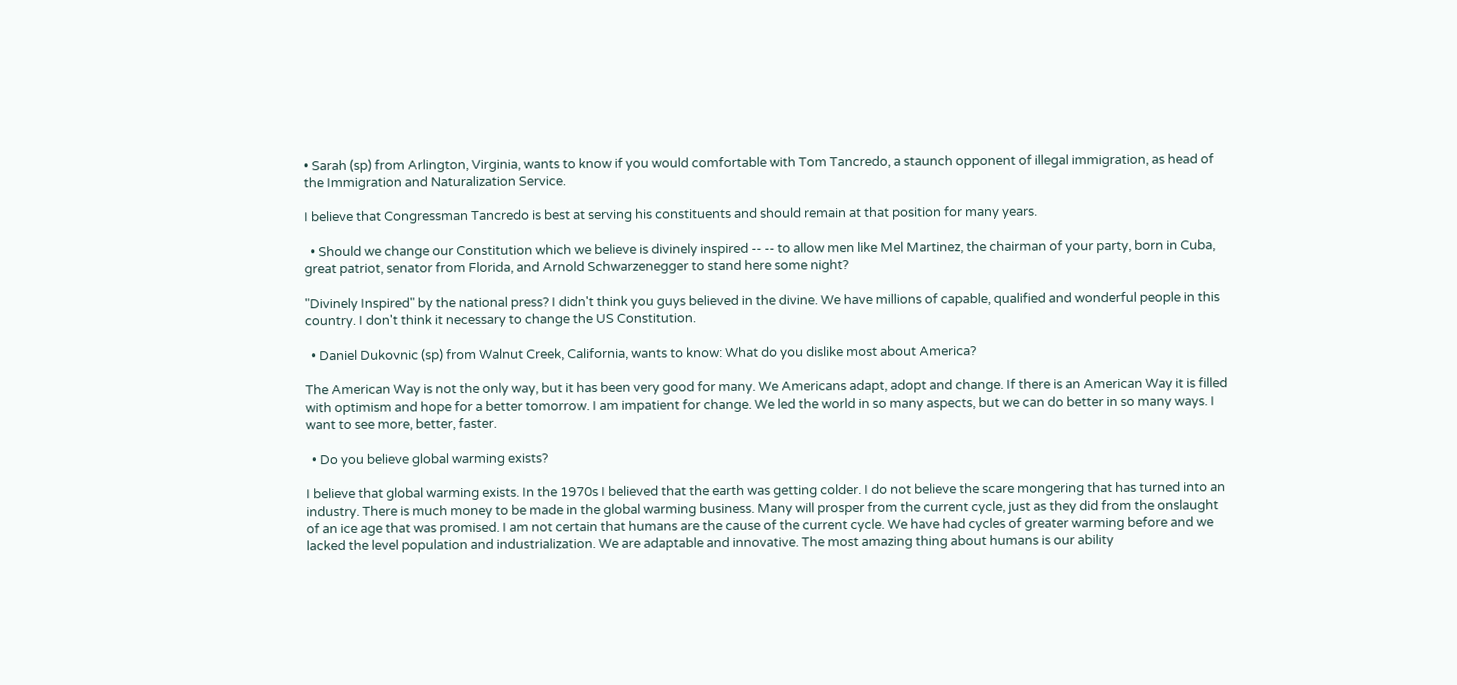• Sarah (sp) from Arlington, Virginia, wants to know if you would comfortable with Tom Tancredo, a staunch opponent of illegal immigration, as head of the Immigration and Naturalization Service.

I believe that Congressman Tancredo is best at serving his constituents and should remain at that position for many years.

  • Should we change our Constitution which we believe is divinely inspired -- -- to allow men like Mel Martinez, the chairman of your party, born in Cuba, great patriot, senator from Florida, and Arnold Schwarzenegger to stand here some night?

"Divinely Inspired" by the national press? I didn't think you guys believed in the divine. We have millions of capable, qualified and wonderful people in this country. I don't think it necessary to change the US Constitution.

  • Daniel Dukovnic (sp) from Walnut Creek, California, wants to know: What do you dislike most about America?

The American Way is not the only way, but it has been very good for many. We Americans adapt, adopt and change. If there is an American Way it is filled with optimism and hope for a better tomorrow. I am impatient for change. We led the world in so many aspects, but we can do better in so many ways. I want to see more, better, faster.

  • Do you believe global warming exists?

I believe that global warming exists. In the 1970s I believed that the earth was getting colder. I do not believe the scare mongering that has turned into an industry. There is much money to be made in the global warming business. Many will prosper from the current cycle, just as they did from the onslaught of an ice age that was promised. I am not certain that humans are the cause of the current cycle. We have had cycles of greater warming before and we lacked the level population and industrialization. We are adaptable and innovative. The most amazing thing about humans is our ability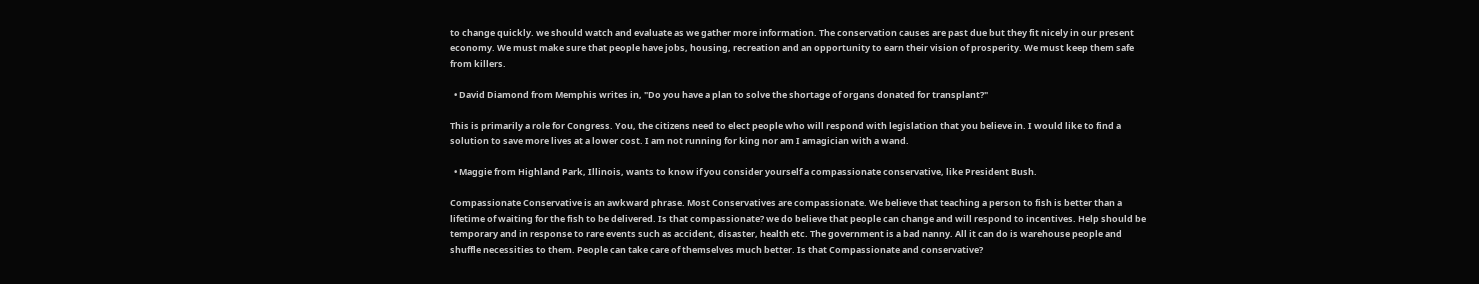to change quickly. we should watch and evaluate as we gather more information. The conservation causes are past due but they fit nicely in our present economy. We must make sure that people have jobs, housing, recreation and an opportunity to earn their vision of prosperity. We must keep them safe from killers.

  • David Diamond from Memphis writes in, "Do you have a plan to solve the shortage of organs donated for transplant?"

This is primarily a role for Congress. You, the citizens need to elect people who will respond with legislation that you believe in. I would like to find a solution to save more lives at a lower cost. I am not running for king nor am I amagician with a wand.

  • Maggie from Highland Park, Illinois, wants to know if you consider yourself a compassionate conservative, like President Bush.

Compassionate Conservative is an awkward phrase. Most Conservatives are compassionate. We believe that teaching a person to fish is better than a lifetime of waiting for the fish to be delivered. Is that compassionate? we do believe that people can change and will respond to incentives. Help should be temporary and in response to rare events such as accident, disaster, health etc. The government is a bad nanny. All it can do is warehouse people and shuffle necessities to them. People can take care of themselves much better. Is that Compassionate and conservative?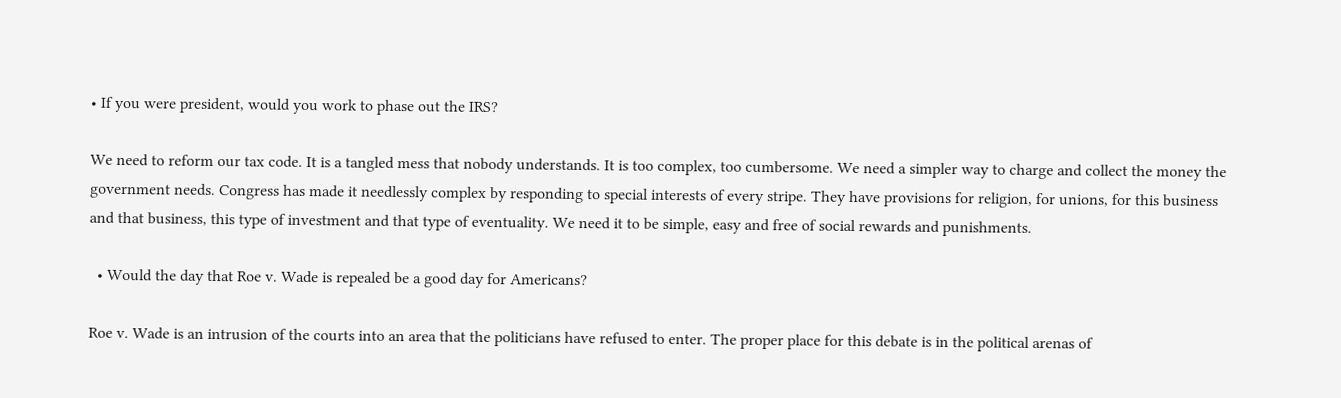• If you were president, would you work to phase out the IRS?

We need to reform our tax code. It is a tangled mess that nobody understands. It is too complex, too cumbersome. We need a simpler way to charge and collect the money the government needs. Congress has made it needlessly complex by responding to special interests of every stripe. They have provisions for religion, for unions, for this business and that business, this type of investment and that type of eventuality. We need it to be simple, easy and free of social rewards and punishments.

  • Would the day that Roe v. Wade is repealed be a good day for Americans?

Roe v. Wade is an intrusion of the courts into an area that the politicians have refused to enter. The proper place for this debate is in the political arenas of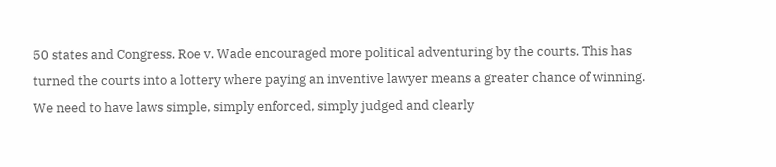50 states and Congress. Roe v. Wade encouraged more political adventuring by the courts. This has turned the courts into a lottery where paying an inventive lawyer means a greater chance of winning. We need to have laws simple, simply enforced, simply judged and clearly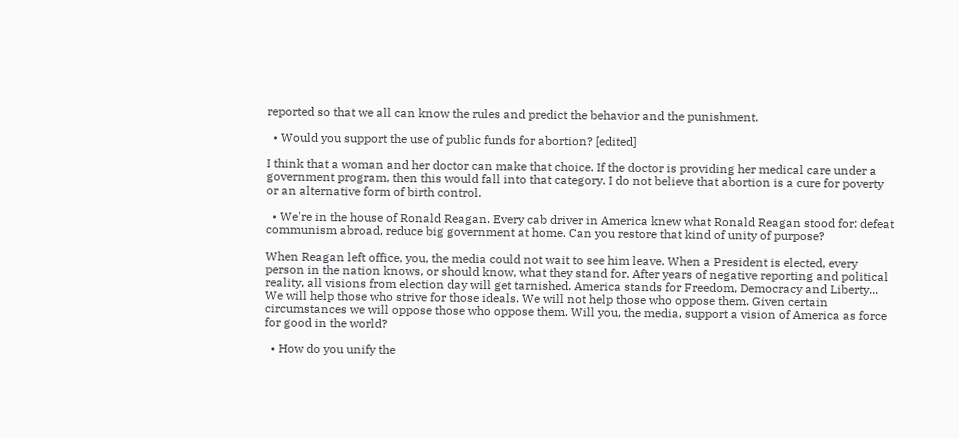reported so that we all can know the rules and predict the behavior and the punishment.

  • Would you support the use of public funds for abortion? [edited]

I think that a woman and her doctor can make that choice. If the doctor is providing her medical care under a government program, then this would fall into that category. I do not believe that abortion is a cure for poverty or an alternative form of birth control.

  • We're in the house of Ronald Reagan. Every cab driver in America knew what Ronald Reagan stood for: defeat communism abroad, reduce big government at home. Can you restore that kind of unity of purpose?

When Reagan left office, you, the media could not wait to see him leave. When a President is elected, every person in the nation knows, or should know, what they stand for. After years of negative reporting and political reality, all visions from election day will get tarnished. America stands for Freedom, Democracy and Liberty... We will help those who strive for those ideals. We will not help those who oppose them. Given certain circumstances we will oppose those who oppose them. Will you, the media, support a vision of America as force for good in the world?

  • How do you unify the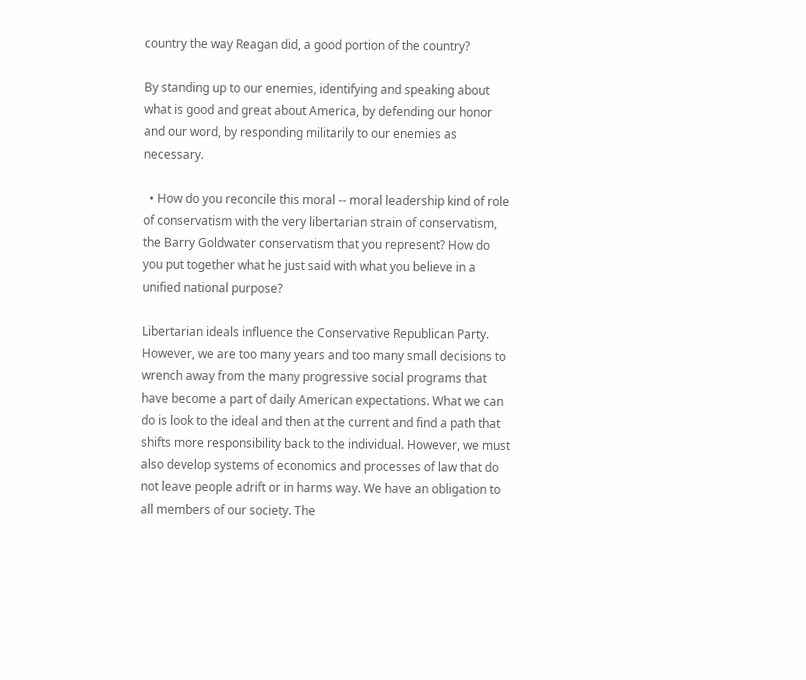country the way Reagan did, a good portion of the country?

By standing up to our enemies, identifying and speaking about what is good and great about America, by defending our honor and our word, by responding militarily to our enemies as necessary.

  • How do you reconcile this moral -- moral leadership kind of role of conservatism with the very libertarian strain of conservatism, the Barry Goldwater conservatism that you represent? How do you put together what he just said with what you believe in a unified national purpose?

Libertarian ideals influence the Conservative Republican Party. However, we are too many years and too many small decisions to wrench away from the many progressive social programs that have become a part of daily American expectations. What we can do is look to the ideal and then at the current and find a path that shifts more responsibility back to the individual. However, we must also develop systems of economics and processes of law that do not leave people adrift or in harms way. We have an obligation to all members of our society. The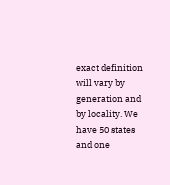exact definition will vary by generation and by locality. We have 50 states and one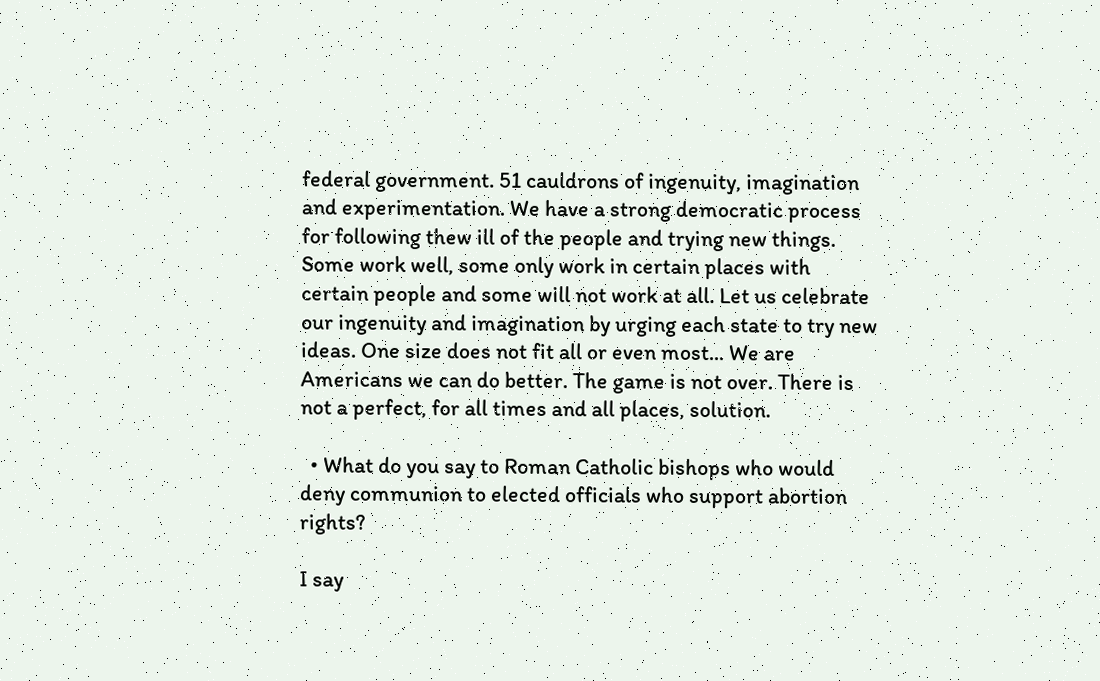federal government. 51 cauldrons of ingenuity, imagination and experimentation. We have a strong democratic process for following thew ill of the people and trying new things. Some work well, some only work in certain places with certain people and some will not work at all. Let us celebrate our ingenuity and imagination by urging each state to try new ideas. One size does not fit all or even most... We are Americans we can do better. The game is not over. There is not a perfect, for all times and all places, solution.

  • What do you say to Roman Catholic bishops who would deny communion to elected officials who support abortion rights?

I say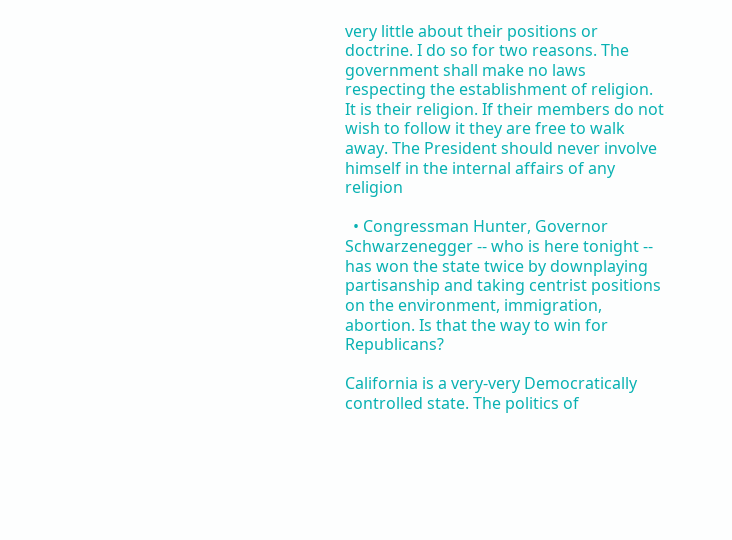very little about their positions or doctrine. I do so for two reasons. The government shall make no laws respecting the establishment of religion. It is their religion. If their members do not wish to follow it they are free to walk away. The President should never involve himself in the internal affairs of any religion

  • Congressman Hunter, Governor Schwarzenegger -- who is here tonight -- has won the state twice by downplaying partisanship and taking centrist positions on the environment, immigration, abortion. Is that the way to win for Republicans?

California is a very-very Democratically controlled state. The politics of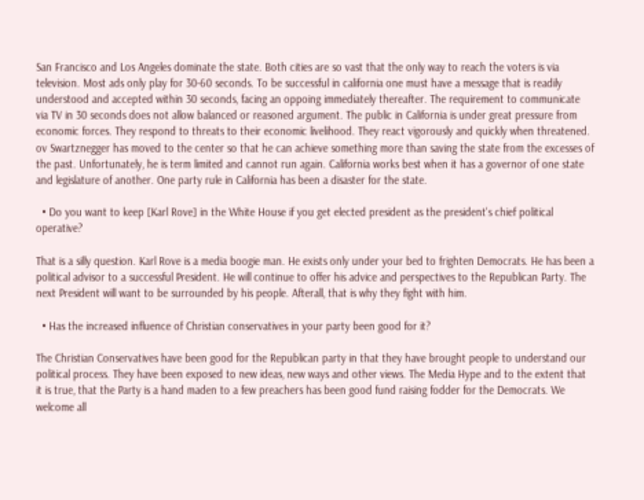San Francisco and Los Angeles dominate the state. Both cities are so vast that the only way to reach the voters is via television. Most ads only play for 30-60 seconds. To be successful in california one must have a message that is readily understood and accepted within 30 seconds, facing an oppoing immediately thereafter. The requirement to communicate via TV in 30 seconds does not allow balanced or reasoned argument. The public in California is under great pressure from economic forces. They respond to threats to their economic livelihood. They react vigorously and quickly when threatened. ov Swartznegger has moved to the center so that he can achieve something more than saving the state from the excesses of the past. Unfortunately, he is term limited and cannot run again. California works best when it has a governor of one state and legislature of another. One party rule in California has been a disaster for the state.

  • Do you want to keep [Karl Rove] in the White House if you get elected president as the president's chief political operative?

That is a silly question. Karl Rove is a media boogie man. He exists only under your bed to frighten Democrats. He has been a political advisor to a successful President. He will continue to offer his advice and perspectives to the Republican Party. The next President will want to be surrounded by his people. Afterall, that is why they fight with him.

  • Has the increased influence of Christian conservatives in your party been good for it?

The Christian Conservatives have been good for the Republican party in that they have brought people to understand our political process. They have been exposed to new ideas, new ways and other views. The Media Hype and to the extent that it is true, that the Party is a hand maden to a few preachers has been good fund raising fodder for the Democrats. We welcome all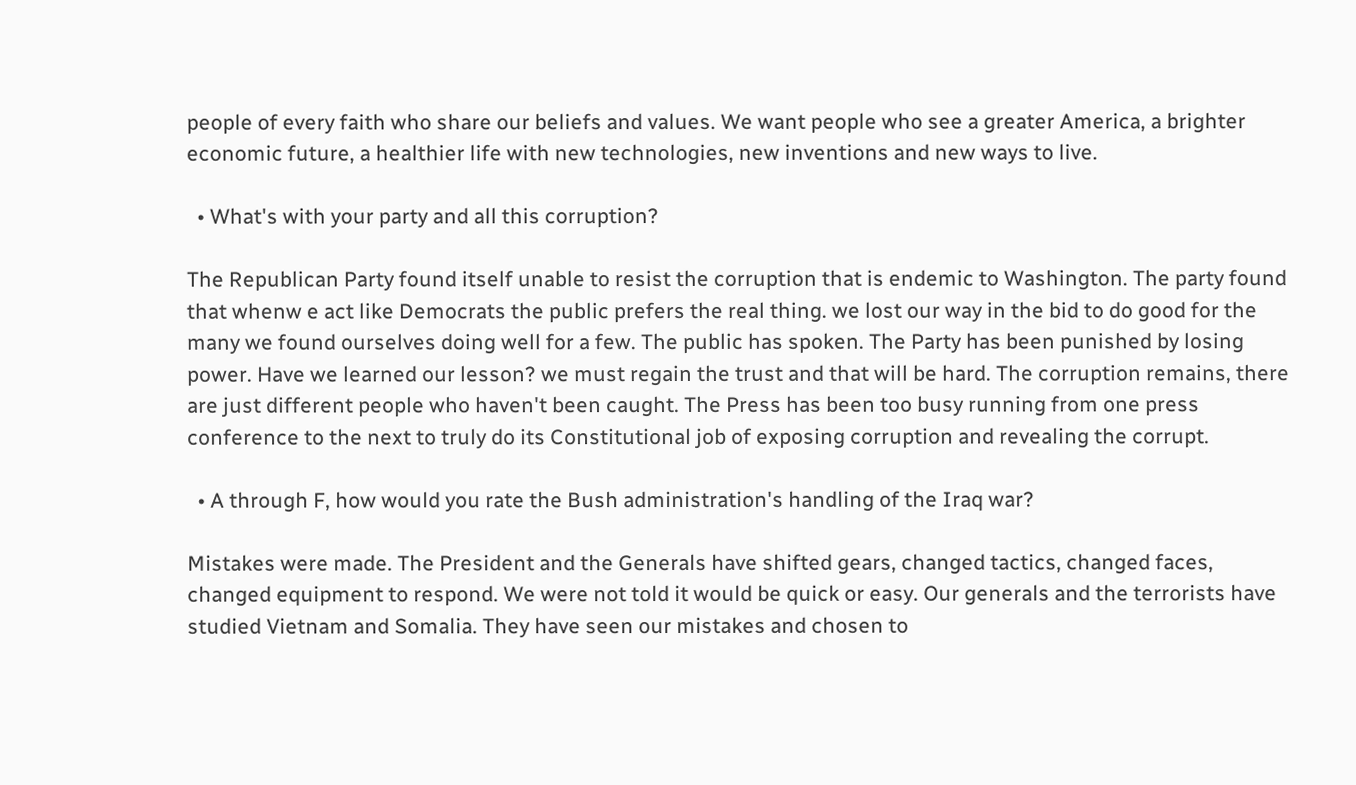people of every faith who share our beliefs and values. We want people who see a greater America, a brighter economic future, a healthier life with new technologies, new inventions and new ways to live.

  • What's with your party and all this corruption?

The Republican Party found itself unable to resist the corruption that is endemic to Washington. The party found that whenw e act like Democrats the public prefers the real thing. we lost our way in the bid to do good for the many we found ourselves doing well for a few. The public has spoken. The Party has been punished by losing power. Have we learned our lesson? we must regain the trust and that will be hard. The corruption remains, there are just different people who haven't been caught. The Press has been too busy running from one press conference to the next to truly do its Constitutional job of exposing corruption and revealing the corrupt.

  • A through F, how would you rate the Bush administration's handling of the Iraq war?

Mistakes were made. The President and the Generals have shifted gears, changed tactics, changed faces, changed equipment to respond. We were not told it would be quick or easy. Our generals and the terrorists have studied Vietnam and Somalia. They have seen our mistakes and chosen to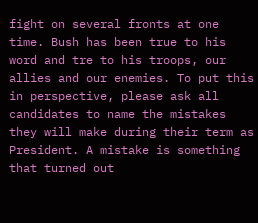fight on several fronts at one time. Bush has been true to his word and tre to his troops, our allies and our enemies. To put this in perspective, please ask all candidates to name the mistakes they will make during their term as President. A mistake is something that turned out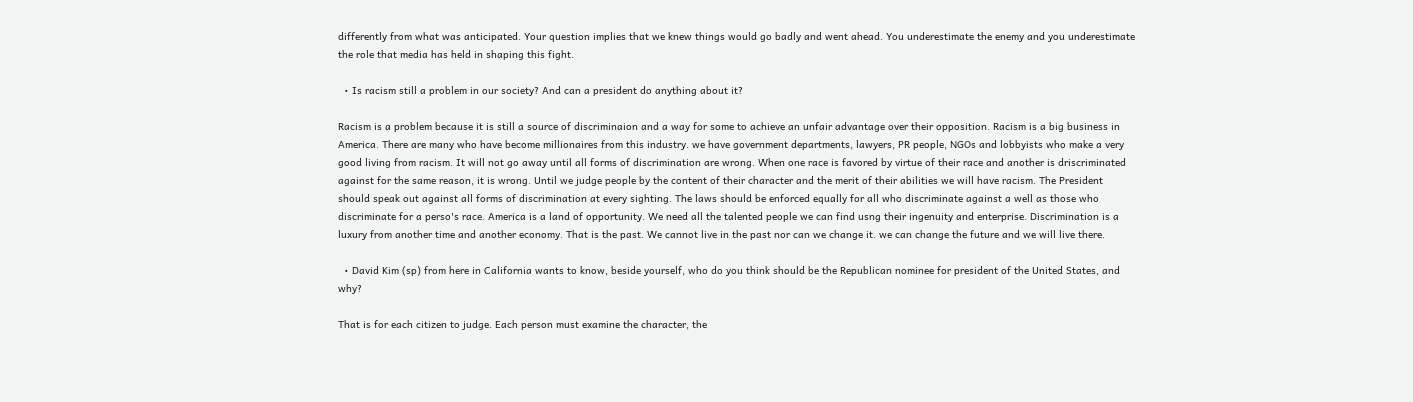differently from what was anticipated. Your question implies that we knew things would go badly and went ahead. You underestimate the enemy and you underestimate the role that media has held in shaping this fight.

  • Is racism still a problem in our society? And can a president do anything about it?

Racism is a problem because it is still a source of discriminaion and a way for some to achieve an unfair advantage over their opposition. Racism is a big business in America. There are many who have become millionaires from this industry. we have government departments, lawyers, PR people, NGOs and lobbyists who make a very good living from racism. It will not go away until all forms of discrimination are wrong. When one race is favored by virtue of their race and another is driscriminated against for the same reason, it is wrong. Until we judge people by the content of their character and the merit of their abilities we will have racism. The President should speak out against all forms of discrimination at every sighting. The laws should be enforced equally for all who discriminate against a well as those who discriminate for a perso's race. America is a land of opportunity. We need all the talented people we can find usng their ingenuity and enterprise. Discrimination is a luxury from another time and another economy. That is the past. We cannot live in the past nor can we change it. we can change the future and we will live there.

  • David Kim (sp) from here in California wants to know, beside yourself, who do you think should be the Republican nominee for president of the United States, and why?

That is for each citizen to judge. Each person must examine the character, the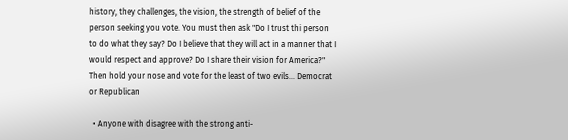history, they challenges, the vision, the strength of belief of the person seeking you vote. You must then ask "Do I trust thi person to do what they say? Do I believe that they will act in a manner that I would respect and approve? Do I share their vision for America?" Then hold your nose and vote for the least of two evils... Democrat or Republican

  • Anyone with disagree with the strong anti-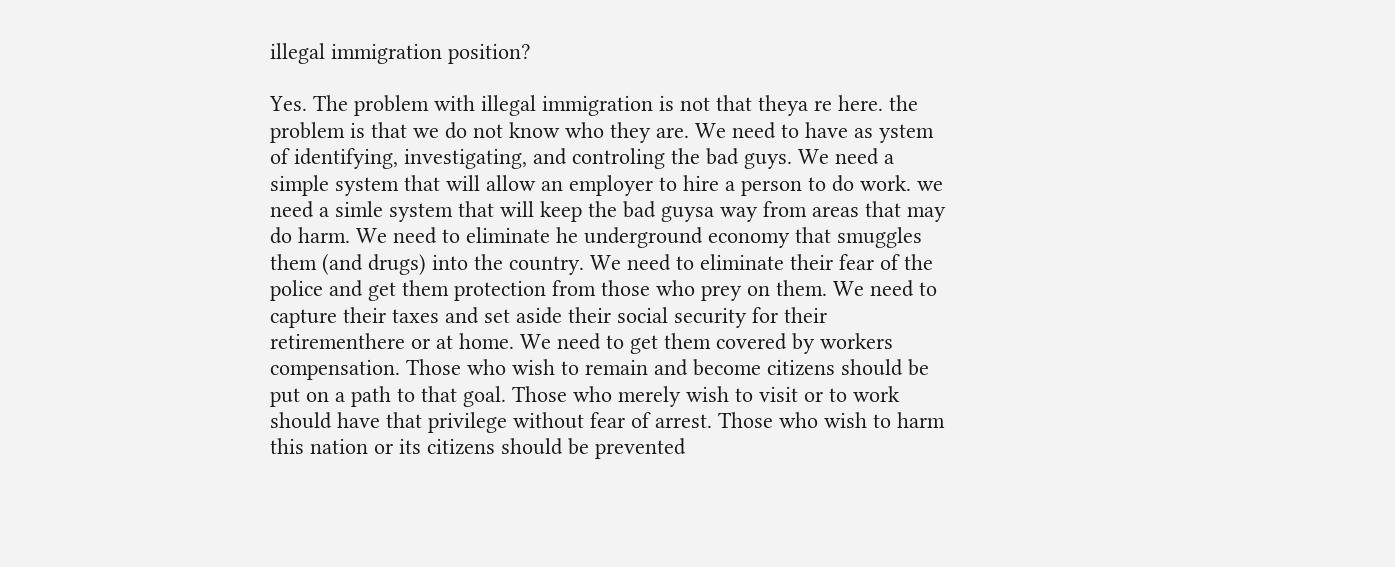illegal immigration position?

Yes. The problem with illegal immigration is not that theya re here. the problem is that we do not know who they are. We need to have as ystem of identifying, investigating, and controling the bad guys. We need a simple system that will allow an employer to hire a person to do work. we need a simle system that will keep the bad guysa way from areas that may do harm. We need to eliminate he underground economy that smuggles them (and drugs) into the country. We need to eliminate their fear of the police and get them protection from those who prey on them. We need to capture their taxes and set aside their social security for their retirementhere or at home. We need to get them covered by workers compensation. Those who wish to remain and become citizens should be put on a path to that goal. Those who merely wish to visit or to work should have that privilege without fear of arrest. Those who wish to harm this nation or its citizens should be prevented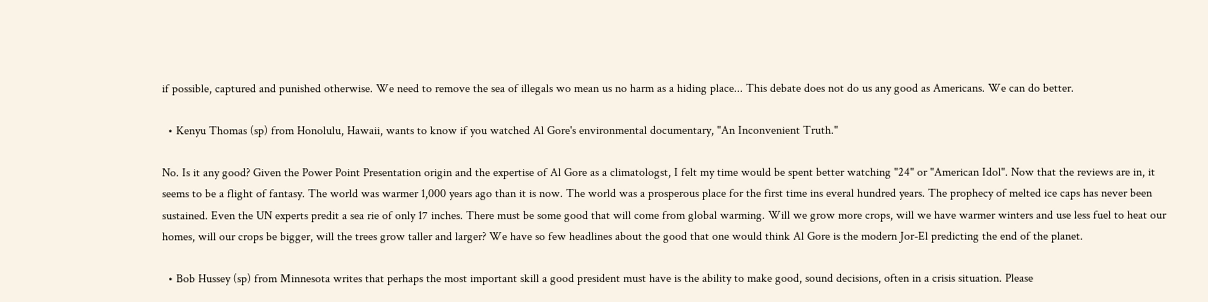if possible, captured and punished otherwise. We need to remove the sea of illegals wo mean us no harm as a hiding place... This debate does not do us any good as Americans. We can do better.

  • Kenyu Thomas (sp) from Honolulu, Hawaii, wants to know if you watched Al Gore's environmental documentary, "An Inconvenient Truth."

No. Is it any good? Given the Power Point Presentation origin and the expertise of Al Gore as a climatologst, I felt my time would be spent better watching "24" or "American Idol". Now that the reviews are in, it seems to be a flight of fantasy. The world was warmer 1,000 years ago than it is now. The world was a prosperous place for the first time ins everal hundred years. The prophecy of melted ice caps has never been sustained. Even the UN experts predit a sea rie of only 17 inches. There must be some good that will come from global warming. Will we grow more crops, will we have warmer winters and use less fuel to heat our homes, will our crops be bigger, will the trees grow taller and larger? We have so few headlines about the good that one would think Al Gore is the modern Jor-El predicting the end of the planet.

  • Bob Hussey (sp) from Minnesota writes that perhaps the most important skill a good president must have is the ability to make good, sound decisions, often in a crisis situation. Please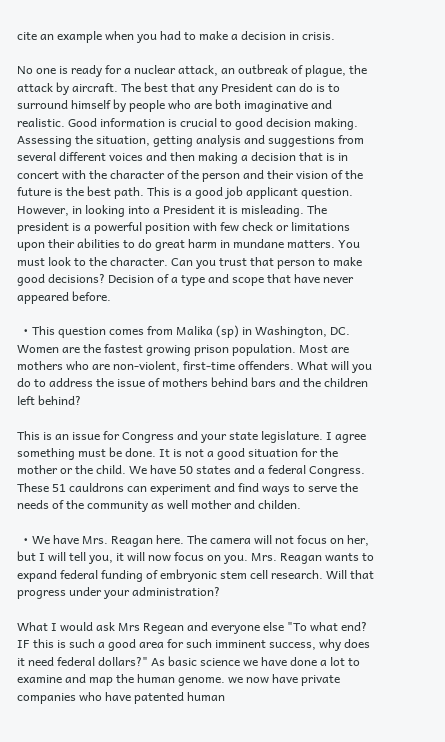cite an example when you had to make a decision in crisis.

No one is ready for a nuclear attack, an outbreak of plague, the attack by aircraft. The best that any President can do is to surround himself by people who are both imaginative and realistic. Good information is crucial to good decision making. Assessing the situation, getting analysis and suggestions from several different voices and then making a decision that is in concert with the character of the person and their vision of the future is the best path. This is a good job applicant question. However, in looking into a President it is misleading. The president is a powerful position with few check or limitations upon their abilities to do great harm in mundane matters. You must look to the character. Can you trust that person to make good decisions? Decision of a type and scope that have never appeared before.

  • This question comes from Malika (sp) in Washington, DC. Women are the fastest growing prison population. Most are mothers who are non-violent, first-time offenders. What will you do to address the issue of mothers behind bars and the children left behind?

This is an issue for Congress and your state legislature. I agree something must be done. It is not a good situation for the mother or the child. We have 50 states and a federal Congress. These 51 cauldrons can experiment and find ways to serve the needs of the community as well mother and childen.

  • We have Mrs. Reagan here. The camera will not focus on her, but I will tell you, it will now focus on you. Mrs. Reagan wants to expand federal funding of embryonic stem cell research. Will that progress under your administration?

What I would ask Mrs Regean and everyone else "To what end? IF this is such a good area for such imminent success, why does it need federal dollars?" As basic science we have done a lot to examine and map the human genome. we now have private companies who have patented human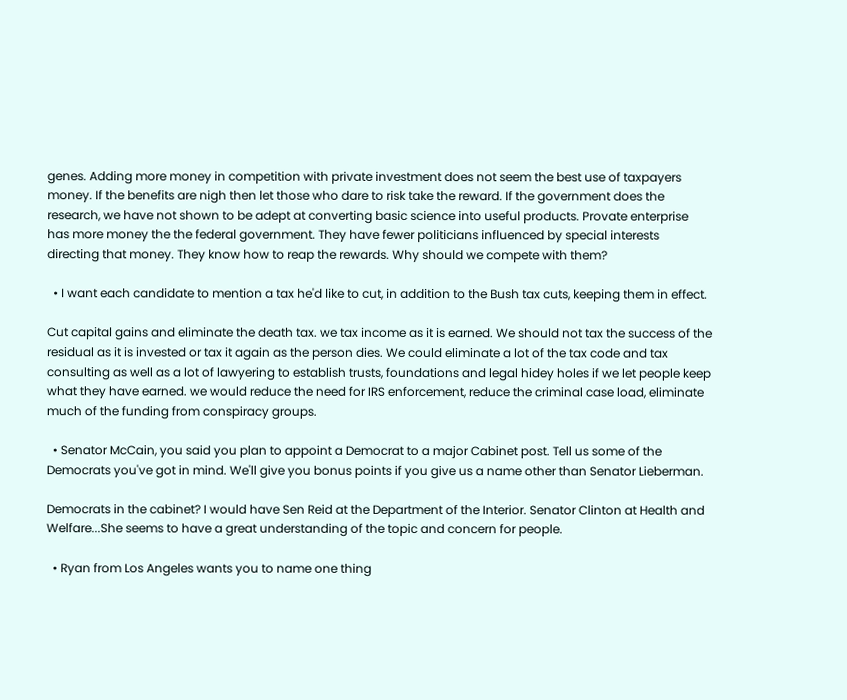genes. Adding more money in competition with private investment does not seem the best use of taxpayers money. If the benefits are nigh then let those who dare to risk take the reward. If the government does the research, we have not shown to be adept at converting basic science into useful products. Provate enterprise has more money the the federal government. They have fewer politicians influenced by special interests directing that money. They know how to reap the rewards. Why should we compete with them?

  • I want each candidate to mention a tax he'd like to cut, in addition to the Bush tax cuts, keeping them in effect.

Cut capital gains and eliminate the death tax. we tax income as it is earned. We should not tax the success of the residual as it is invested or tax it again as the person dies. We could eliminate a lot of the tax code and tax consulting as well as a lot of lawyering to establish trusts, foundations and legal hidey holes if we let people keep what they have earned. we would reduce the need for IRS enforcement, reduce the criminal case load, eliminate much of the funding from conspiracy groups.

  • Senator McCain, you said you plan to appoint a Democrat to a major Cabinet post. Tell us some of the Democrats you've got in mind. We'll give you bonus points if you give us a name other than Senator Lieberman.

Democrats in the cabinet? I would have Sen Reid at the Department of the Interior. Senator Clinton at Health and Welfare...She seems to have a great understanding of the topic and concern for people.

  • Ryan from Los Angeles wants you to name one thing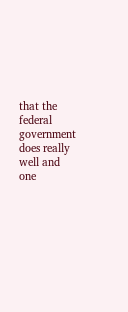that the federal government does really well and one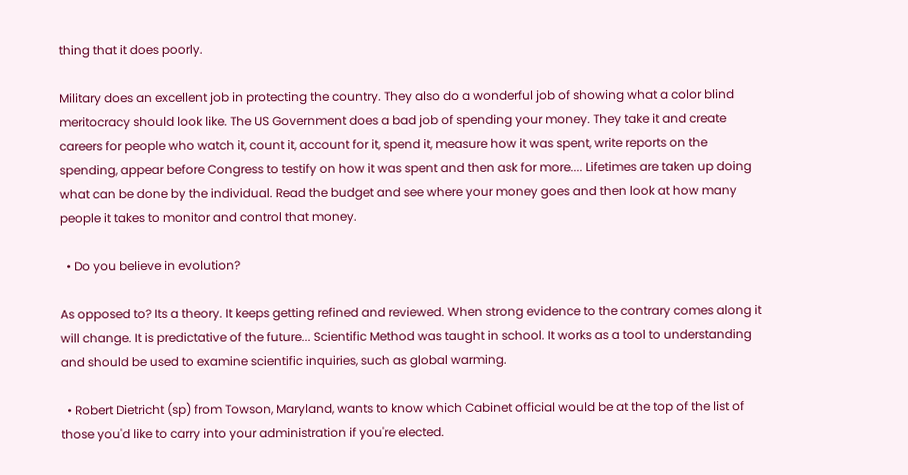thing that it does poorly.

Military does an excellent job in protecting the country. They also do a wonderful job of showing what a color blind meritocracy should look like. The US Government does a bad job of spending your money. They take it and create careers for people who watch it, count it, account for it, spend it, measure how it was spent, write reports on the spending, appear before Congress to testify on how it was spent and then ask for more.... Lifetimes are taken up doing what can be done by the individual. Read the budget and see where your money goes and then look at how many people it takes to monitor and control that money.

  • Do you believe in evolution?

As opposed to? Its a theory. It keeps getting refined and reviewed. When strong evidence to the contrary comes along it will change. It is predictative of the future... Scientific Method was taught in school. It works as a tool to understanding and should be used to examine scientific inquiries, such as global warming.

  • Robert Dietricht (sp) from Towson, Maryland, wants to know which Cabinet official would be at the top of the list of those you'd like to carry into your administration if you're elected.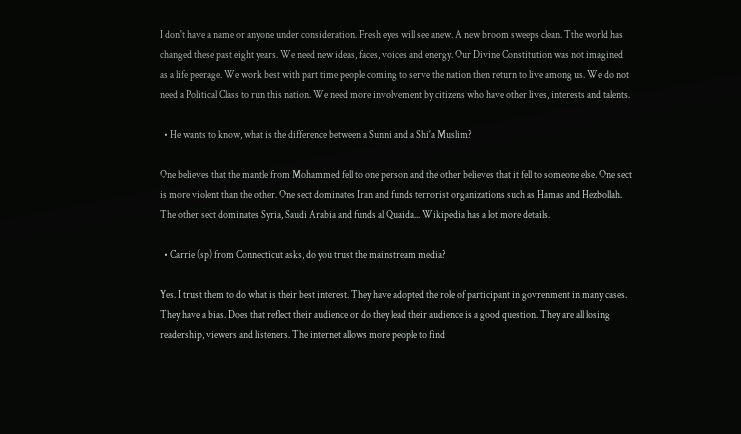I don't have a name or anyone under consideration. Fresh eyes will see anew. A new broom sweeps clean. Tthe world has changed these past eight years. We need new ideas, faces, voices and energy. Our Divine Constitution was not imagined as a life peerage. We work best with part time people coming to serve the nation then return to live among us. We do not need a Political Class to run this nation. We need more involvement by citizens who have other lives, interests and talents.

  • He wants to know, what is the difference between a Sunni and a Shi'a Muslim?

One believes that the mantle from Mohammed fell to one person and the other believes that it fell to someone else. One sect is more violent than the other. One sect dominates Iran and funds terrorist organizations such as Hamas and Hezbollah. The other sect dominates Syria, Saudi Arabia and funds al Quaida... Wikipedia has a lot more details.

  • Carrie (sp) from Connecticut asks, do you trust the mainstream media?

Yes. I trust them to do what is their best interest. They have adopted the role of participant in govrenment in many cases. They have a bias. Does that reflect their audience or do they lead their audience is a good question. They are all losing readership, viewers and listeners. The internet allows more people to find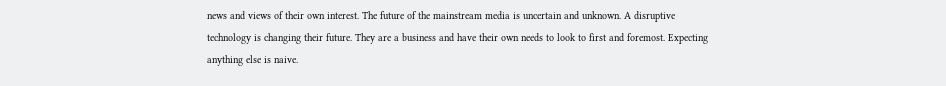news and views of their own interest. The future of the mainstream media is uncertain and unknown. A disruptive technology is changing their future. They are a business and have their own needs to look to first and foremost. Expecting anything else is naive.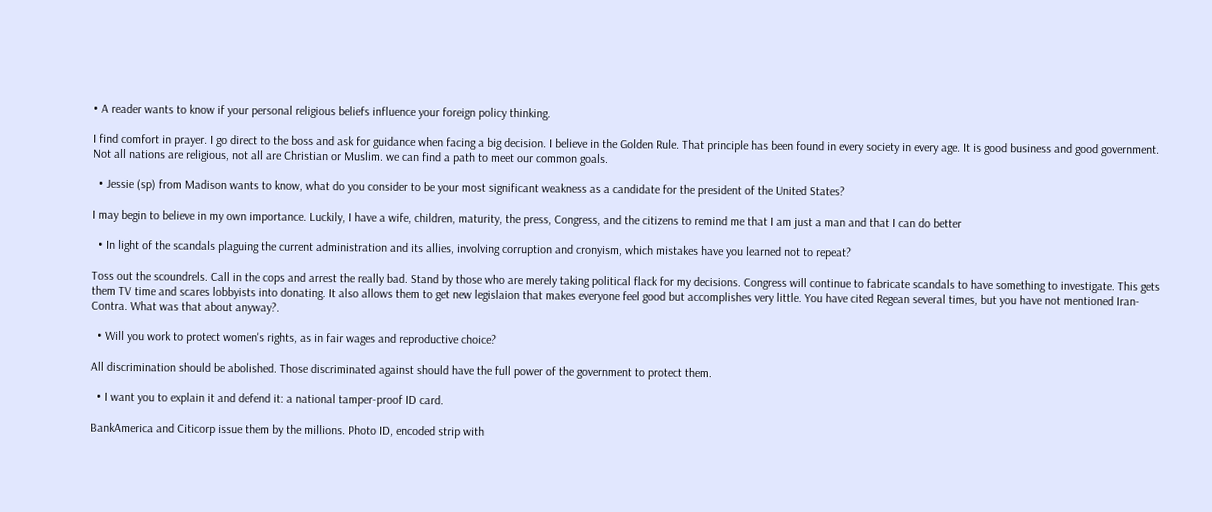• A reader wants to know if your personal religious beliefs influence your foreign policy thinking.

I find comfort in prayer. I go direct to the boss and ask for guidance when facing a big decision. I believe in the Golden Rule. That principle has been found in every society in every age. It is good business and good government. Not all nations are religious, not all are Christian or Muslim. we can find a path to meet our common goals.

  • Jessie (sp) from Madison wants to know, what do you consider to be your most significant weakness as a candidate for the president of the United States?

I may begin to believe in my own importance. Luckily, I have a wife, children, maturity, the press, Congress, and the citizens to remind me that I am just a man and that I can do better

  • In light of the scandals plaguing the current administration and its allies, involving corruption and cronyism, which mistakes have you learned not to repeat?

Toss out the scoundrels. Call in the cops and arrest the really bad. Stand by those who are merely taking political flack for my decisions. Congress will continue to fabricate scandals to have something to investigate. This gets them TV time and scares lobbyists into donating. It also allows them to get new legislaion that makes everyone feel good but accomplishes very little. You have cited Regean several times, but you have not mentioned Iran-Contra. What was that about anyway?.

  • Will you work to protect women's rights, as in fair wages and reproductive choice?

All discrimination should be abolished. Those discriminated against should have the full power of the government to protect them.

  • I want you to explain it and defend it: a national tamper-proof ID card.

BankAmerica and Citicorp issue them by the millions. Photo ID, encoded strip with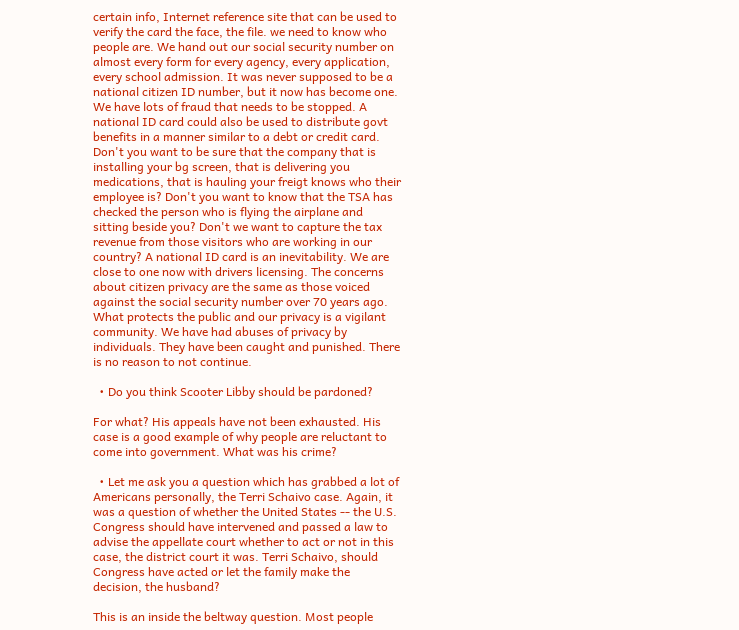certain info, Internet reference site that can be used to verify the card the face, the file. we need to know who people are. We hand out our social security number on almost every form for every agency, every application, every school admission. It was never supposed to be a national citizen ID number, but it now has become one. We have lots of fraud that needs to be stopped. A national ID card could also be used to distribute govt benefits in a manner similar to a debt or credit card. Don't you want to be sure that the company that is installing your bg screen, that is delivering you medications, that is hauling your freigt knows who their employee is? Don't you want to know that the TSA has checked the person who is flying the airplane and sitting beside you? Don't we want to capture the tax revenue from those visitors who are working in our country? A national ID card is an inevitability. We are close to one now with drivers licensing. The concerns about citizen privacy are the same as those voiced against the social security number over 70 years ago. What protects the public and our privacy is a vigilant community. We have had abuses of privacy by individuals. They have been caught and punished. There is no reason to not continue.

  • Do you think Scooter Libby should be pardoned?

For what? His appeals have not been exhausted. His case is a good example of why people are reluctant to come into government. What was his crime?

  • Let me ask you a question which has grabbed a lot of Americans personally, the Terri Schaivo case. Again, it was a question of whether the United States -- the U.S. Congress should have intervened and passed a law to advise the appellate court whether to act or not in this case, the district court it was. Terri Schaivo, should Congress have acted or let the family make the decision, the husband?

This is an inside the beltway question. Most people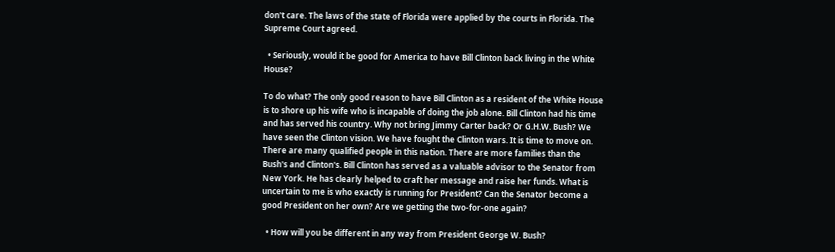don't care. The laws of the state of Florida were applied by the courts in Florida. The Supreme Court agreed.

  • Seriously, would it be good for America to have Bill Clinton back living in the White House?

To do what? The only good reason to have Bill Clinton as a resident of the White House is to shore up his wife who is incapable of doing the job alone. Bill Clinton had his time and has served his country. Why not bring Jimmy Carter back? Or G.H.W. Bush? We have seen the Clinton vision. We have fought the Clinton wars. It is time to move on. There are many qualified people in this nation. There are more families than the Bush's and Clinton's. Bill Clinton has served as a valuable advisor to the Senator from New York. He has clearly helped to craft her message and raise her funds. What is uncertain to me is who exactly is running for President? Can the Senator become a good President on her own? Are we getting the two-for-one again?

  • How will you be different in any way from President George W. Bush?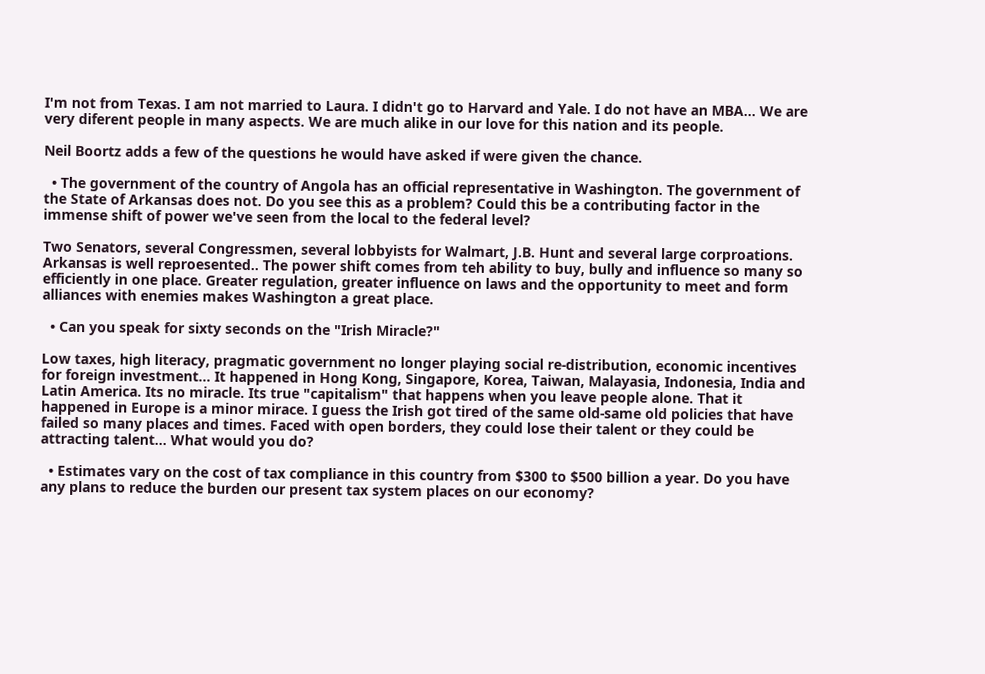I'm not from Texas. I am not married to Laura. I didn't go to Harvard and Yale. I do not have an MBA... We are very diferent people in many aspects. We are much alike in our love for this nation and its people.

Neil Boortz adds a few of the questions he would have asked if were given the chance.

  • The government of the country of Angola has an official representative in Washington. The government of the State of Arkansas does not. Do you see this as a problem? Could this be a contributing factor in the immense shift of power we've seen from the local to the federal level?

Two Senators, several Congressmen, several lobbyists for Walmart, J.B. Hunt and several large corproations. Arkansas is well reproesented.. The power shift comes from teh ability to buy, bully and influence so many so efficiently in one place. Greater regulation, greater influence on laws and the opportunity to meet and form alliances with enemies makes Washington a great place.

  • Can you speak for sixty seconds on the "Irish Miracle?"

Low taxes, high literacy, pragmatic government no longer playing social re-distribution, economic incentives for foreign investment... It happened in Hong Kong, Singapore, Korea, Taiwan, Malayasia, Indonesia, India and Latin America. Its no miracle. Its true "capitalism" that happens when you leave people alone. That it happened in Europe is a minor mirace. I guess the Irish got tired of the same old-same old policies that have failed so many places and times. Faced with open borders, they could lose their talent or they could be attracting talent... What would you do?

  • Estimates vary on the cost of tax compliance in this country from $300 to $500 billion a year. Do you have any plans to reduce the burden our present tax system places on our economy?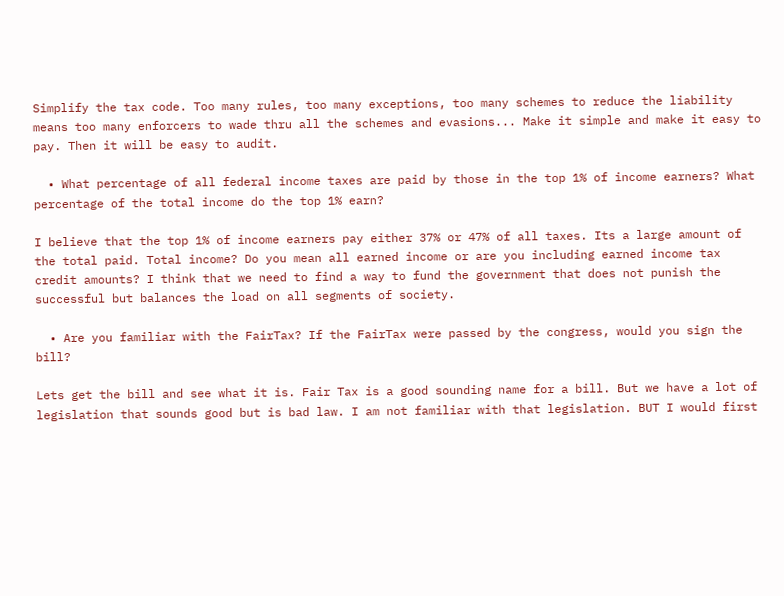Simplify the tax code. Too many rules, too many exceptions, too many schemes to reduce the liability means too many enforcers to wade thru all the schemes and evasions... Make it simple and make it easy to pay. Then it will be easy to audit.

  • What percentage of all federal income taxes are paid by those in the top 1% of income earners? What percentage of the total income do the top 1% earn?

I believe that the top 1% of income earners pay either 37% or 47% of all taxes. Its a large amount of the total paid. Total income? Do you mean all earned income or are you including earned income tax credit amounts? I think that we need to find a way to fund the government that does not punish the successful but balances the load on all segments of society.

  • Are you familiar with the FairTax? If the FairTax were passed by the congress, would you sign the bill?

Lets get the bill and see what it is. Fair Tax is a good sounding name for a bill. But we have a lot of legislation that sounds good but is bad law. I am not familiar with that legislation. BUT I would first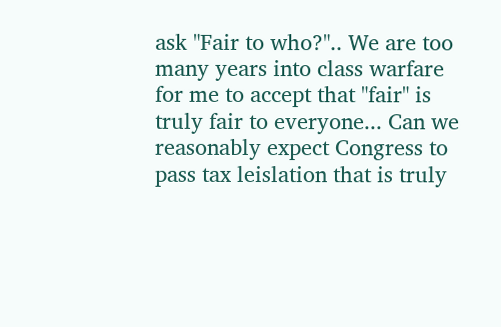ask "Fair to who?".. We are too many years into class warfare for me to accept that "fair" is truly fair to everyone... Can we reasonably expect Congress to pass tax leislation that is truly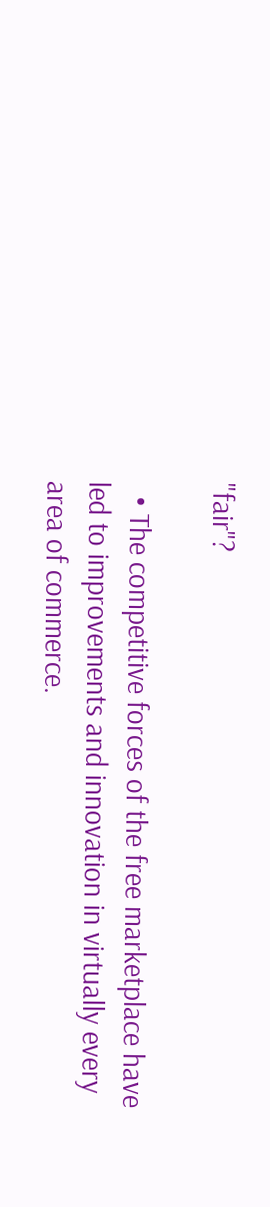"fair"?

  • The competitive forces of the free marketplace have led to improvements and innovation in virtually every area of commerce.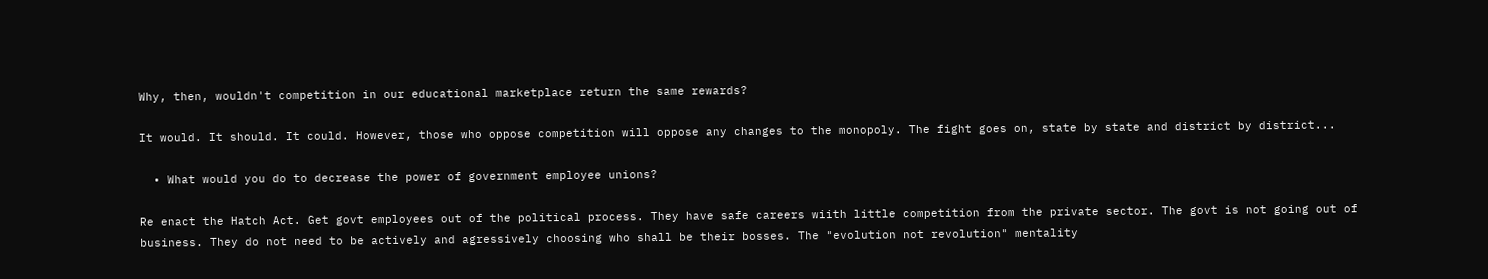Why, then, wouldn't competition in our educational marketplace return the same rewards?

It would. It should. It could. However, those who oppose competition will oppose any changes to the monopoly. The fight goes on, state by state and district by district...

  • What would you do to decrease the power of government employee unions?

Re enact the Hatch Act. Get govt employees out of the political process. They have safe careers wiith little competition from the private sector. The govt is not going out of business. They do not need to be actively and agressively choosing who shall be their bosses. The "evolution not revolution" mentality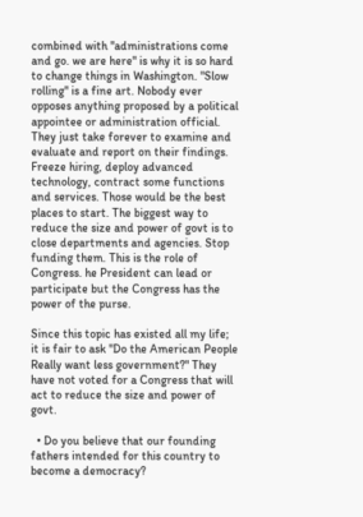combined with "administrations come and go. we are here" is why it is so hard to change things in Washington. "Slow rolling" is a fine art. Nobody ever opposes anything proposed by a political appointee or administration official. They just take forever to examine and evaluate and report on their findings. Freeze hiring, deploy advanced technology, contract some functions and services. Those would be the best places to start. The biggest way to reduce the size and power of govt is to close departments and agencies. Stop funding them. This is the role of Congress. he President can lead or participate but the Congress has the power of the purse.

Since this topic has existed all my life; it is fair to ask "Do the American People Really want less government?" They have not voted for a Congress that will act to reduce the size and power of govt.

  • Do you believe that our founding fathers intended for this country to become a democracy?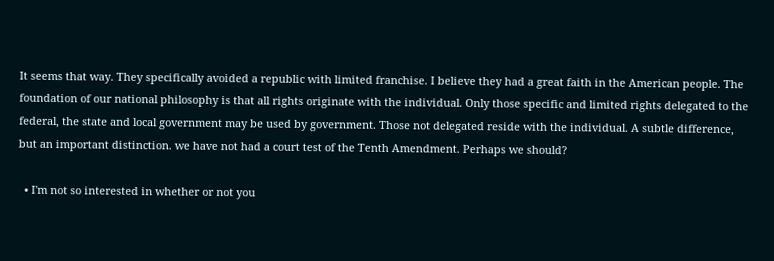It seems that way. They specifically avoided a republic with limited franchise. I believe they had a great faith in the American people. The foundation of our national philosophy is that all rights originate with the individual. Only those specific and limited rights delegated to the federal, the state and local government may be used by government. Those not delegated reside with the individual. A subtle difference, but an important distinction. we have not had a court test of the Tenth Amendment. Perhaps we should?

  • I'm not so interested in whether or not you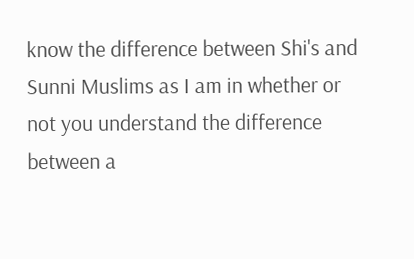know the difference between Shi's and Sunni Muslims as I am in whether or not you understand the difference between a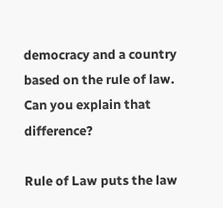democracy and a country based on the rule of law. Can you explain that difference?

Rule of Law puts the law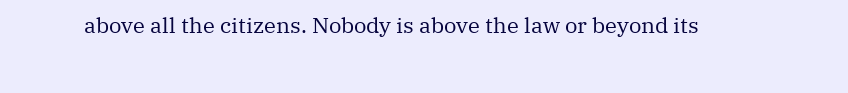above all the citizens. Nobody is above the law or beyond its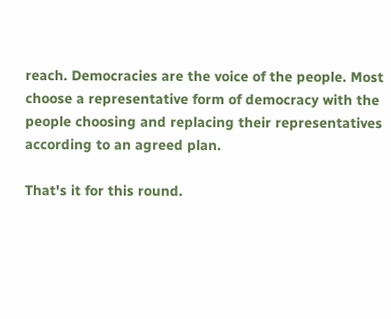reach. Democracies are the voice of the people. Most choose a representative form of democracy with the people choosing and replacing their representatives according to an agreed plan.

That's it for this round.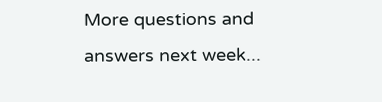More questions and answers next week...